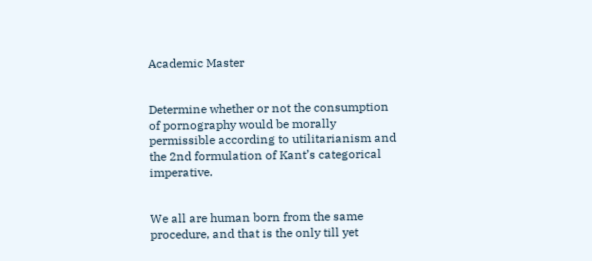Academic Master


Determine whether or not the consumption of pornography would be morally permissible according to utilitarianism and the 2nd formulation of Kant’s categorical imperative.


We all are human born from the same procedure, and that is the only till yet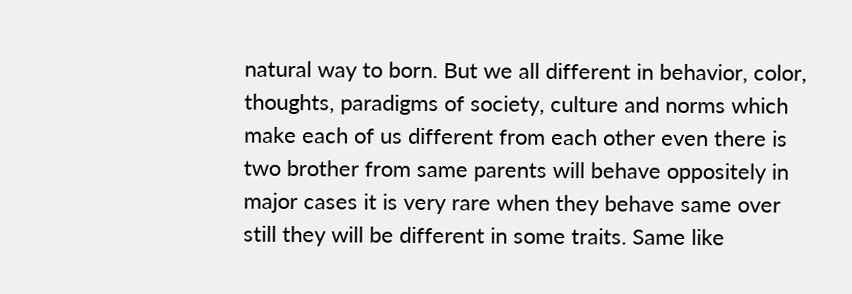natural way to born. But we all different in behavior, color, thoughts, paradigms of society, culture and norms which make each of us different from each other even there is two brother from same parents will behave oppositely in major cases it is very rare when they behave same over still they will be different in some traits. Same like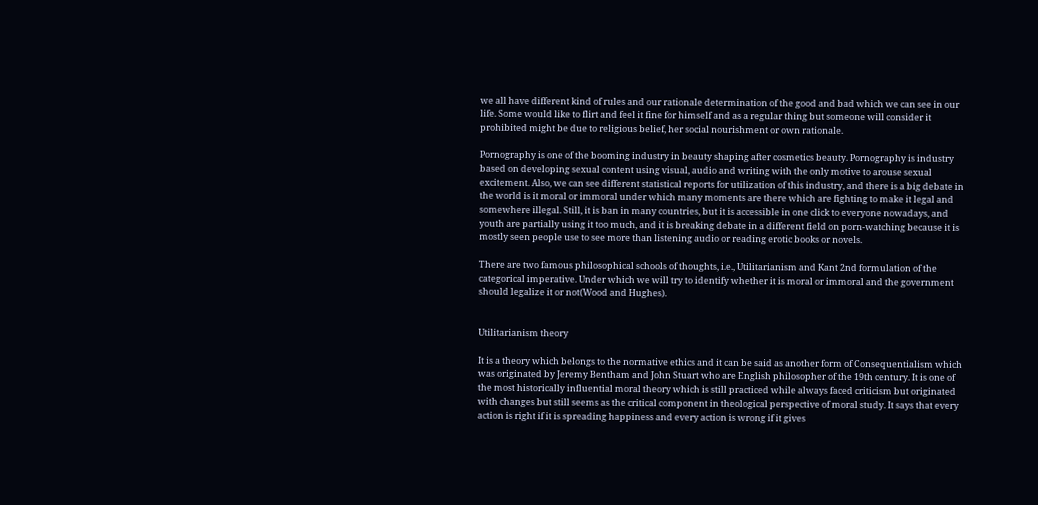we all have different kind of rules and our rationale determination of the good and bad which we can see in our life. Some would like to flirt and feel it fine for himself and as a regular thing but someone will consider it prohibited might be due to religious belief, her social nourishment or own rationale.

Pornography is one of the booming industry in beauty shaping after cosmetics beauty. Pornography is industry based on developing sexual content using visual, audio and writing with the only motive to arouse sexual excitement. Also, we can see different statistical reports for utilization of this industry, and there is a big debate in the world is it moral or immoral under which many moments are there which are fighting to make it legal and somewhere illegal. Still, it is ban in many countries, but it is accessible in one click to everyone nowadays, and youth are partially using it too much, and it is breaking debate in a different field on porn-watching because it is mostly seen people use to see more than listening audio or reading erotic books or novels.

There are two famous philosophical schools of thoughts, i.e., Utilitarianism and Kant 2nd formulation of the categorical imperative. Under which we will try to identify whether it is moral or immoral and the government should legalize it or not(Wood and Hughes).


Utilitarianism theory

It is a theory which belongs to the normative ethics and it can be said as another form of Consequentialism which was originated by Jeremy Bentham and John Stuart who are English philosopher of the 19th century. It is one of the most historically influential moral theory which is still practiced while always faced criticism but originated with changes but still seems as the critical component in theological perspective of moral study. It says that every action is right if it is spreading happiness and every action is wrong if it gives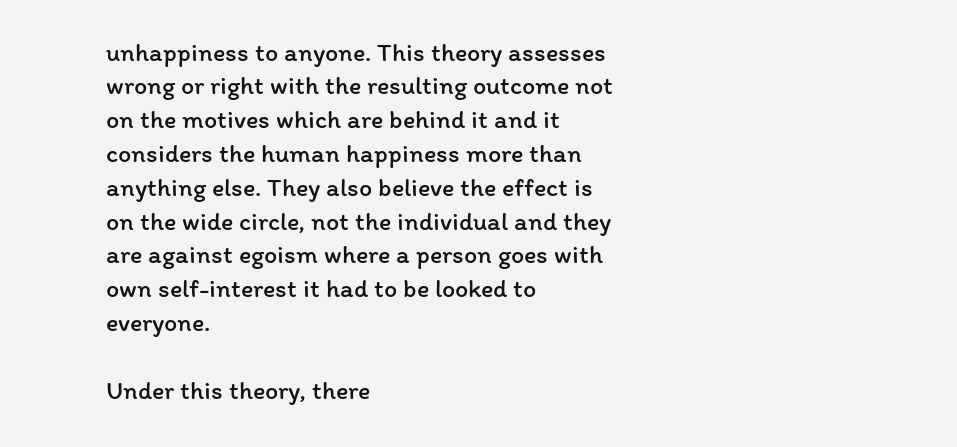unhappiness to anyone. This theory assesses wrong or right with the resulting outcome not on the motives which are behind it and it considers the human happiness more than anything else. They also believe the effect is on the wide circle, not the individual and they are against egoism where a person goes with own self-interest it had to be looked to everyone.

Under this theory, there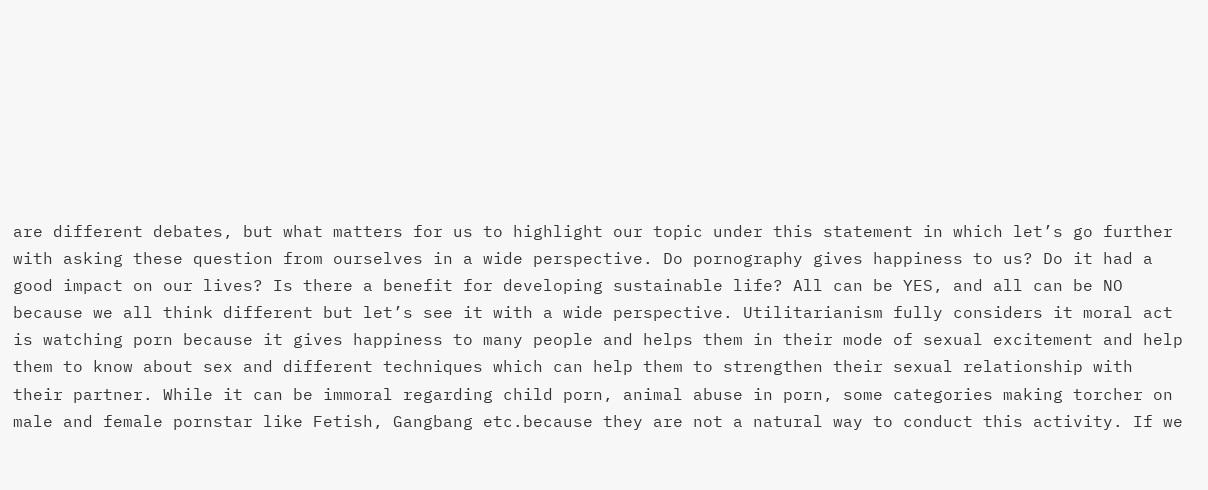are different debates, but what matters for us to highlight our topic under this statement in which let’s go further with asking these question from ourselves in a wide perspective. Do pornography gives happiness to us? Do it had a good impact on our lives? Is there a benefit for developing sustainable life? All can be YES, and all can be NO because we all think different but let’s see it with a wide perspective. Utilitarianism fully considers it moral act is watching porn because it gives happiness to many people and helps them in their mode of sexual excitement and help them to know about sex and different techniques which can help them to strengthen their sexual relationship with their partner. While it can be immoral regarding child porn, animal abuse in porn, some categories making torcher on male and female pornstar like Fetish, Gangbang etc.because they are not a natural way to conduct this activity. If we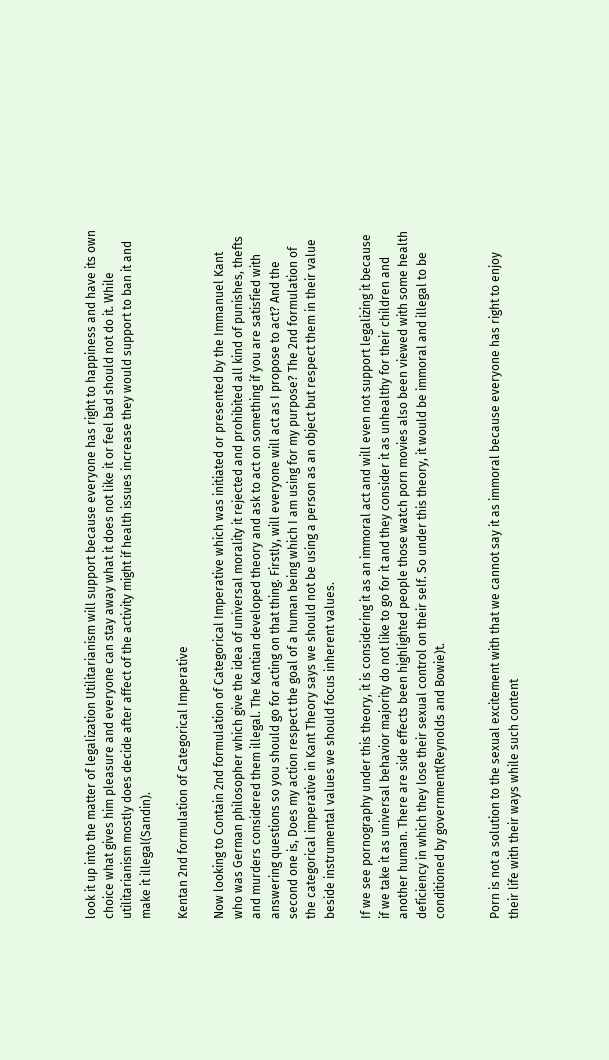look it up into the matter of legalization Utilitarianism will support because everyone has right to happiness and have its own choice what gives him pleasure and everyone can stay away what it does not like it or feel bad should not do it. While utilitarianism mostly does decide after affect of the activity might if health issues increase they would support to ban it and make it illegal(Sandin).

Kentan 2nd formulation of Categorical Imperative

Now looking to Contain 2nd formulation of Categorical Imperative which was initiated or presented by the Immanuel Kant who was German philosopher which give the idea of universal morality it rejected and prohibited all kind of punishes, thefts and murders considered them illegal. The Kantian developed theory and ask to act on something if you are satisfied with answering questions so you should go for acting on that thing. Firstly, will everyone will act as I propose to act? And the second one is, Does my action respect the goal of a human being which I am using for my purpose? The 2nd formulation of the categorical imperative in Kant Theory says we should not be using a person as an object but respect them in their value beside instrumental values we should focus inherent values.

If we see pornography under this theory, it is considering it as an immoral act and will even not support legalizing it because if we take it as universal behavior majority do not like to go for it and they consider it as unhealthy for their children and another human. There are side effects been highlighted people those watch porn movies also been viewed with some health deficiency in which they lose their sexual control on their self. So under this theory, it would be immoral and illegal to be conditioned by government(Reynolds and Bowie)t.


Porn is not a solution to the sexual excitement with that we cannot say it as immoral because everyone has right to enjoy their life with their ways while such content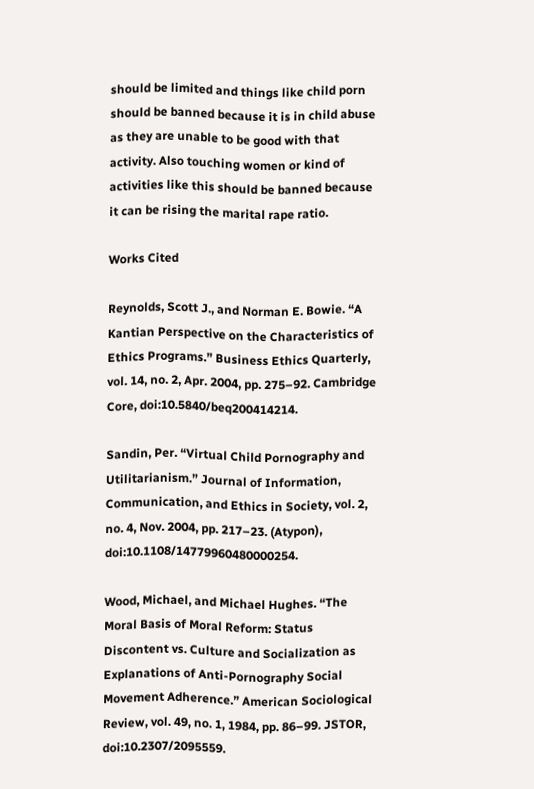should be limited and things like child porn should be banned because it is in child abuse as they are unable to be good with that activity. Also touching women or kind of activities like this should be banned because it can be rising the marital rape ratio.

Works Cited

Reynolds, Scott J., and Norman E. Bowie. “A Kantian Perspective on the Characteristics of Ethics Programs.” Business Ethics Quarterly, vol. 14, no. 2, Apr. 2004, pp. 275–92. Cambridge Core, doi:10.5840/beq200414214.

Sandin, Per. “Virtual Child Pornography and Utilitarianism.” Journal of Information, Communication, and Ethics in Society, vol. 2, no. 4, Nov. 2004, pp. 217–23. (Atypon), doi:10.1108/14779960480000254.

Wood, Michael, and Michael Hughes. “The Moral Basis of Moral Reform: Status Discontent vs. Culture and Socialization as Explanations of Anti-Pornography Social Movement Adherence.” American Sociological Review, vol. 49, no. 1, 1984, pp. 86–99. JSTOR, doi:10.2307/2095559.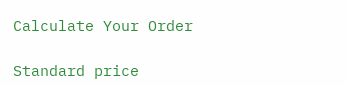Calculate Your Order

Standard price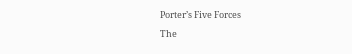Porter’s Five Forces

The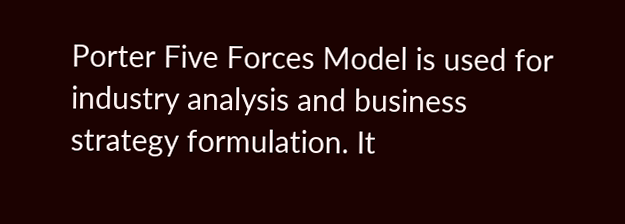Porter Five Forces Model is used for industry analysis and business strategy formulation. It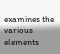examines the various elements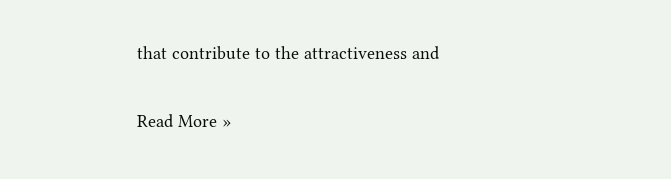that contribute to the attractiveness and

Read More »